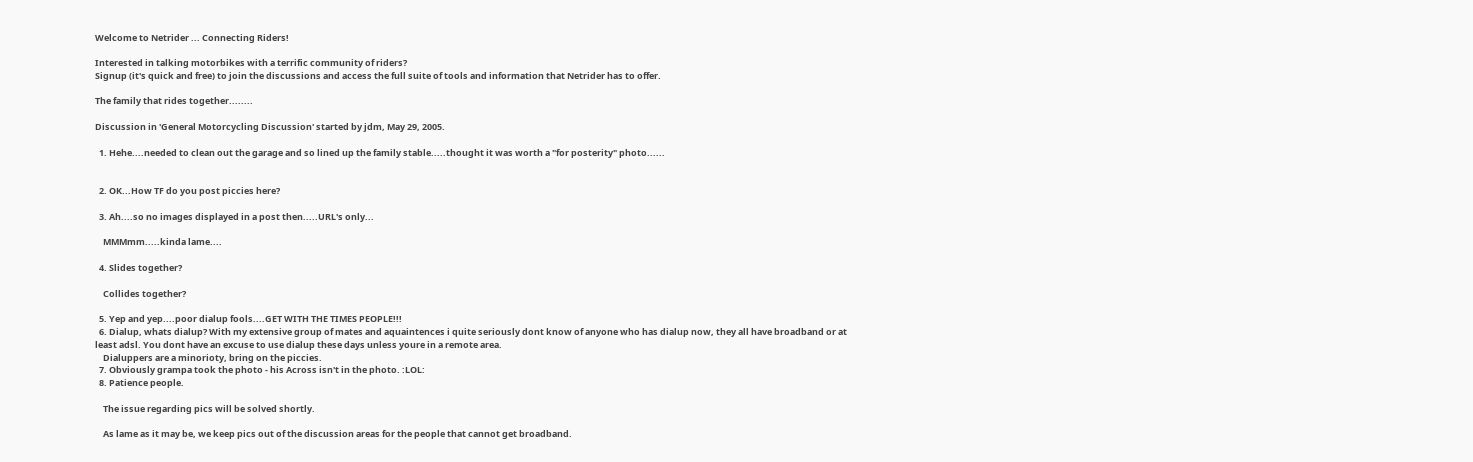Welcome to Netrider ... Connecting Riders!

Interested in talking motorbikes with a terrific community of riders?
Signup (it's quick and free) to join the discussions and access the full suite of tools and information that Netrider has to offer.

The family that rides together........

Discussion in 'General Motorcycling Discussion' started by jdm, May 29, 2005.

  1. Hehe....needed to clean out the garage and so lined up the family stable.....thought it was worth a "for posterity" photo......


  2. OK...How TF do you post piccies here?

  3. Ah....so no images displayed in a post then.....URL's only...

    MMMmm.....kinda lame....

  4. Slides together?

    Collides together?

  5. Yep and yep....poor dialup fools....GET WITH THE TIMES PEOPLE!!!
  6. Dialup, whats dialup? With my extensive group of mates and aquaintences i quite seriously dont know of anyone who has dialup now, they all have broadband or at least adsl. You dont have an excuse to use dialup these days unless youre in a remote area.
    Dialuppers are a minorioty, bring on the piccies.
  7. Obviously grampa took the photo - his Across isn't in the photo. :LOL:
  8. Patience people.

    The issue regarding pics will be solved shortly.

    As lame as it may be, we keep pics out of the discussion areas for the people that cannot get broadband.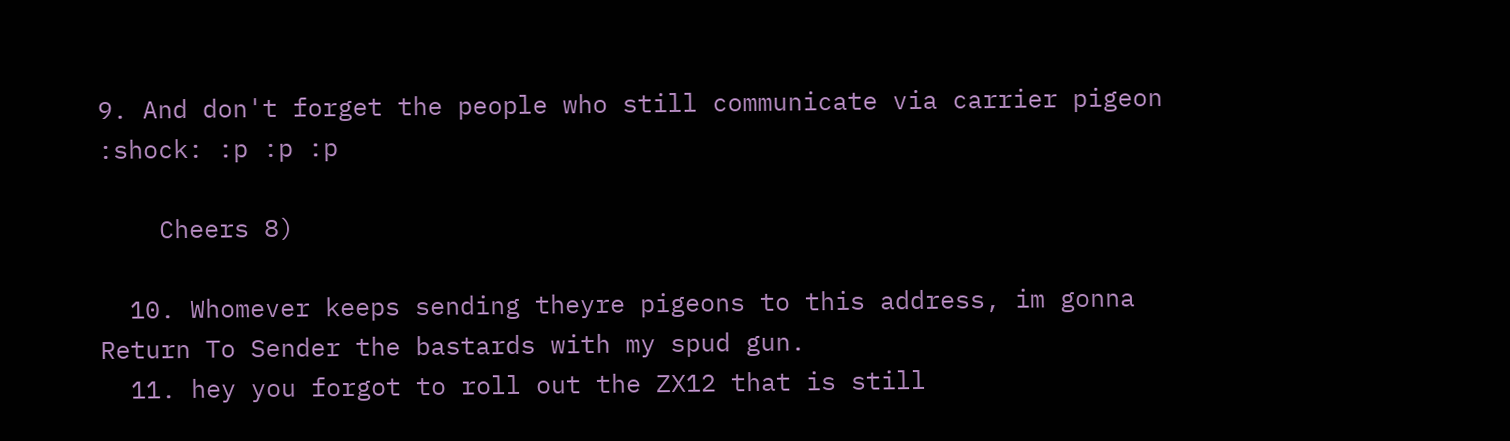9. And don't forget the people who still communicate via carrier pigeon :shock: :p :p :p

    Cheers 8)

  10. Whomever keeps sending theyre pigeons to this address, im gonna Return To Sender the bastards with my spud gun.
  11. hey you forgot to roll out the ZX12 that is still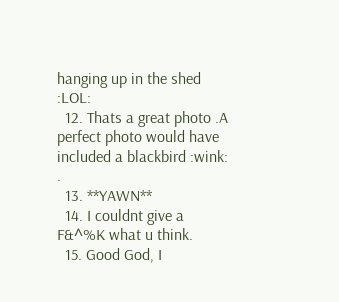hanging up in the shed :LOL:
  12. Thats a great photo .A perfect photo would have included a blackbird :wink: .
  13. **YAWN**
  14. I couldnt give a F&^%K what u think.
  15. Good God, I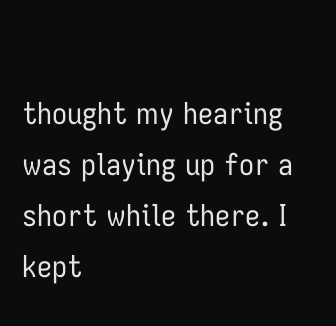thought my hearing was playing up for a short while there. I kept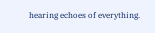hearing echoes of everything.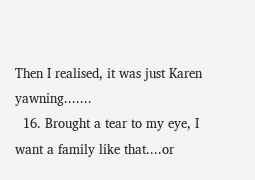Then I realised, it was just Karen yawning.......
  16. Brought a tear to my eye, I want a family like that....or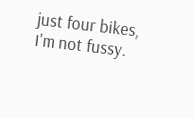just four bikes, I'm not fussy.